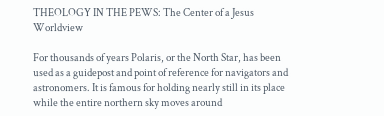THEOLOGY IN THE PEWS: The Center of a Jesus Worldview

For thousands of years Polaris, or the North Star, has been used as a guidepost and point of reference for navigators and astronomers. It is famous for holding nearly still in its place while the entire northern sky moves around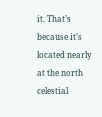it. That’s because it’s located nearly at the north celestial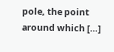pole, the point around which […]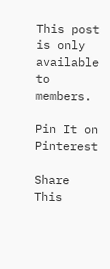This post is only available to members.

Pin It on Pinterest

Share This